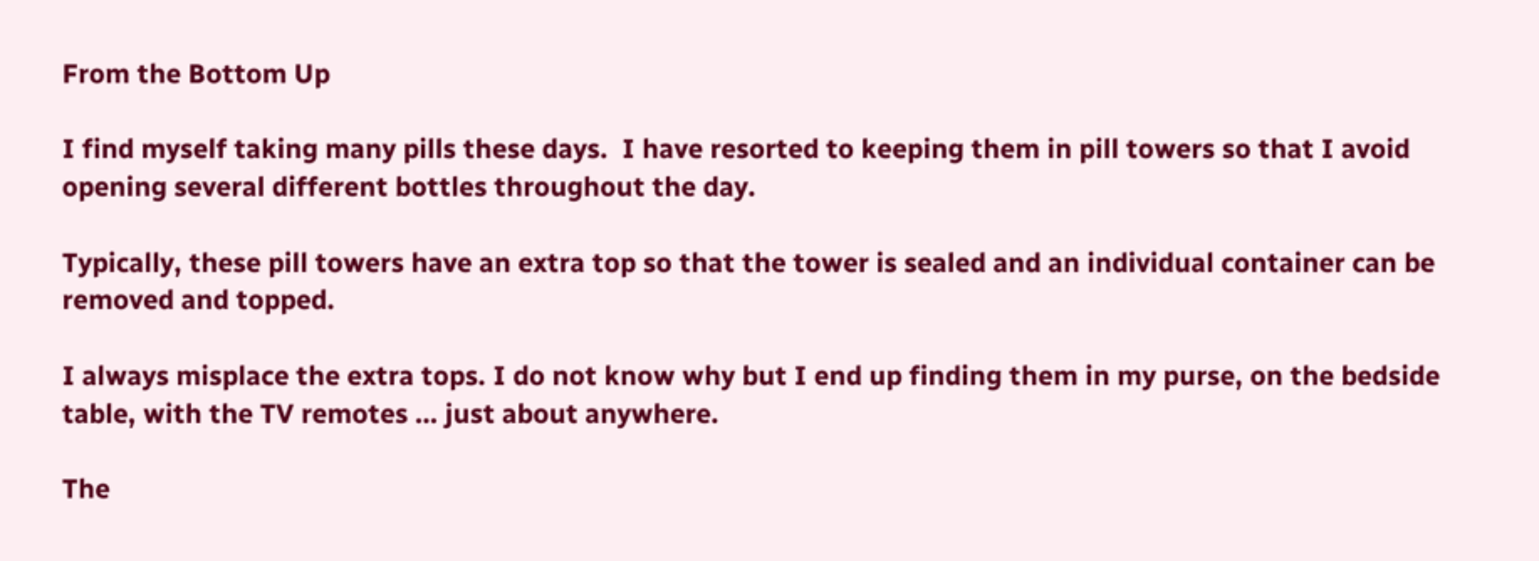From the Bottom Up

I find myself taking many pills these days.  I have resorted to keeping them in pill towers so that I avoid opening several different bottles throughout the day.

Typically, these pill towers have an extra top so that the tower is sealed and an individual container can be removed and topped.

I always misplace the extra tops. I do not know why but I end up finding them in my purse, on the bedside table, with the TV remotes … just about anywhere.

The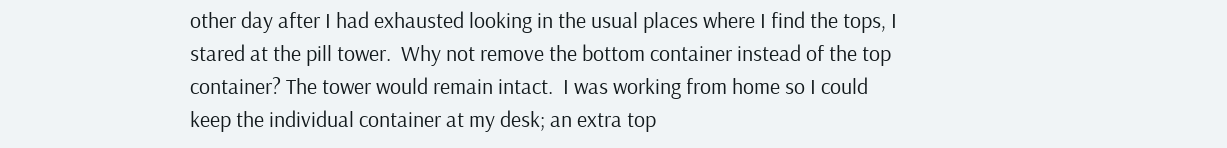other day after I had exhausted looking in the usual places where I find the tops, I stared at the pill tower.  Why not remove the bottom container instead of the top container? The tower would remain intact.  I was working from home so I could keep the individual container at my desk; an extra top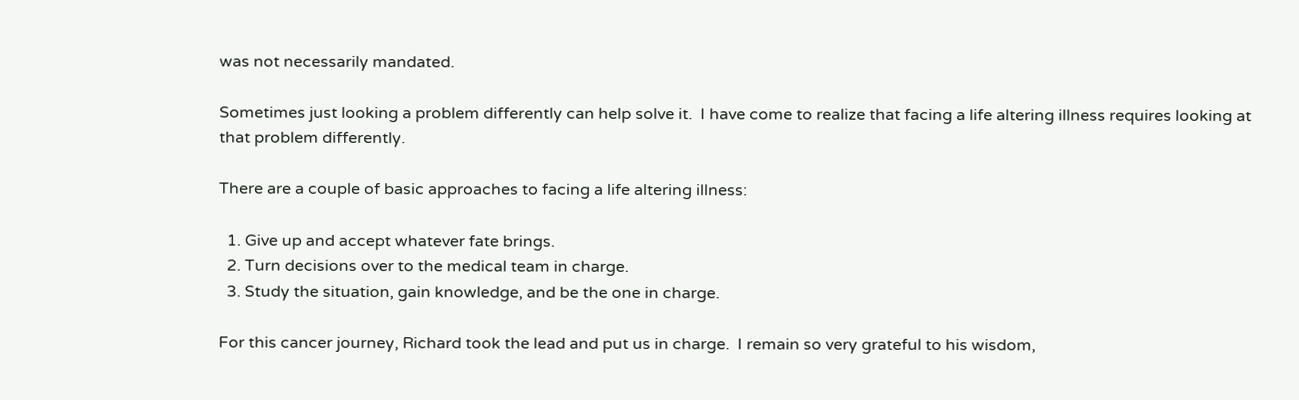was not necessarily mandated.

Sometimes just looking a problem differently can help solve it.  I have come to realize that facing a life altering illness requires looking at that problem differently.

There are a couple of basic approaches to facing a life altering illness:

  1. Give up and accept whatever fate brings.
  2. Turn decisions over to the medical team in charge.
  3. Study the situation, gain knowledge, and be the one in charge.

For this cancer journey, Richard took the lead and put us in charge.  I remain so very grateful to his wisdom,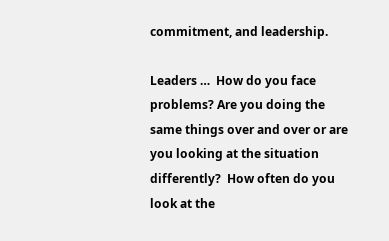commitment, and leadership.

Leaders …  How do you face problems? Are you doing the same things over and over or are you looking at the situation differently?  How often do you look at the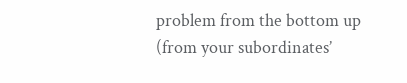problem from the bottom up (from your subordinates’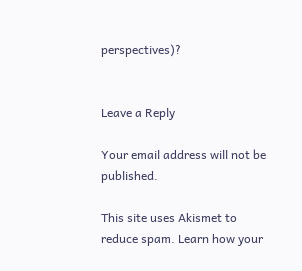perspectives)?


Leave a Reply

Your email address will not be published.

This site uses Akismet to reduce spam. Learn how your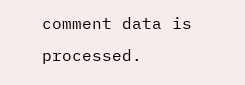comment data is processed.